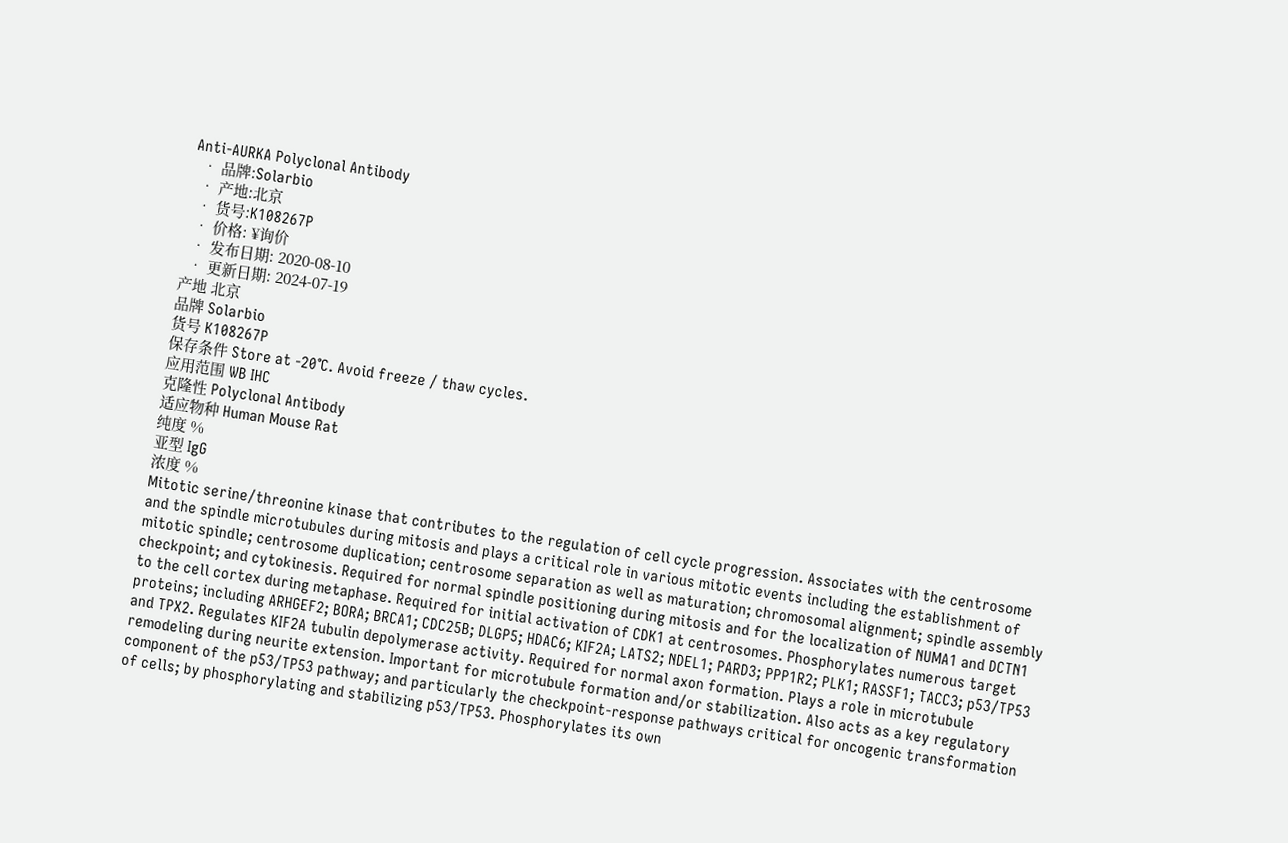Anti-AURKA Polyclonal Antibody
  • 品牌:Solarbio
  • 产地:北京
  • 货号:K108267P
  • 价格: ¥询价
  • 发布日期: 2020-08-10
  • 更新日期: 2024-07-19
产地 北京
品牌 Solarbio
货号 K108267P
保存条件 Store at -20°C. Avoid freeze / thaw cycles.
应用范围 WB IHC
克隆性 Polyclonal Antibody
适应物种 Human Mouse Rat
纯度 %
亚型 IgG
浓度 %
Mitotic serine/threonine kinase that contributes to the regulation of cell cycle progression. Associates with the centrosome and the spindle microtubules during mitosis and plays a critical role in various mitotic events including the establishment of mitotic spindle; centrosome duplication; centrosome separation as well as maturation; chromosomal alignment; spindle assembly checkpoint; and cytokinesis. Required for normal spindle positioning during mitosis and for the localization of NUMA1 and DCTN1 to the cell cortex during metaphase. Required for initial activation of CDK1 at centrosomes. Phosphorylates numerous target proteins; including ARHGEF2; BORA; BRCA1; CDC25B; DLGP5; HDAC6; KIF2A; LATS2; NDEL1; PARD3; PPP1R2; PLK1; RASSF1; TACC3; p53/TP53 and TPX2. Regulates KIF2A tubulin depolymerase activity. Required for normal axon formation. Plays a role in microtubule remodeling during neurite extension. Important for microtubule formation and/or stabilization. Also acts as a key regulatory component of the p53/TP53 pathway; and particularly the checkpoint-response pathways critical for oncogenic transformation of cells; by phosphorylating and stabilizing p53/TP53. Phosphorylates its own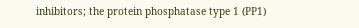inhibitors; the protein phosphatase type 1 (PP1)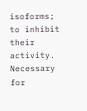isoforms; to inhibit their activity. Necessary for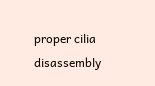proper cilia disassembly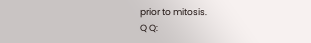prior to mitosis.
Q Q: